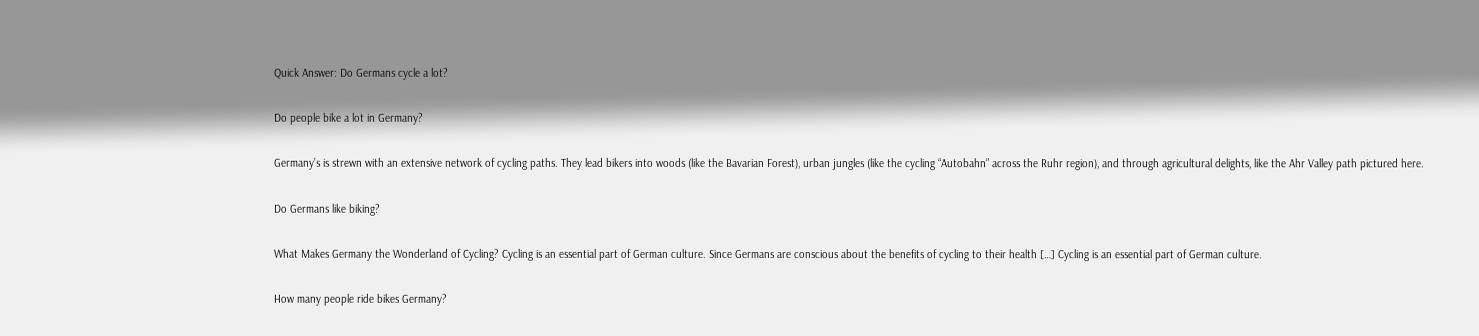Quick Answer: Do Germans cycle a lot?

Do people bike a lot in Germany?

Germany’s is strewn with an extensive network of cycling paths. They lead bikers into woods (like the Bavarian Forest), urban jungles (like the cycling “Autobahn” across the Ruhr region), and through agricultural delights, like the Ahr Valley path pictured here.

Do Germans like biking?

What Makes Germany the Wonderland of Cycling? Cycling is an essential part of German culture. Since Germans are conscious about the benefits of cycling to their health […] Cycling is an essential part of German culture.

How many people ride bikes Germany?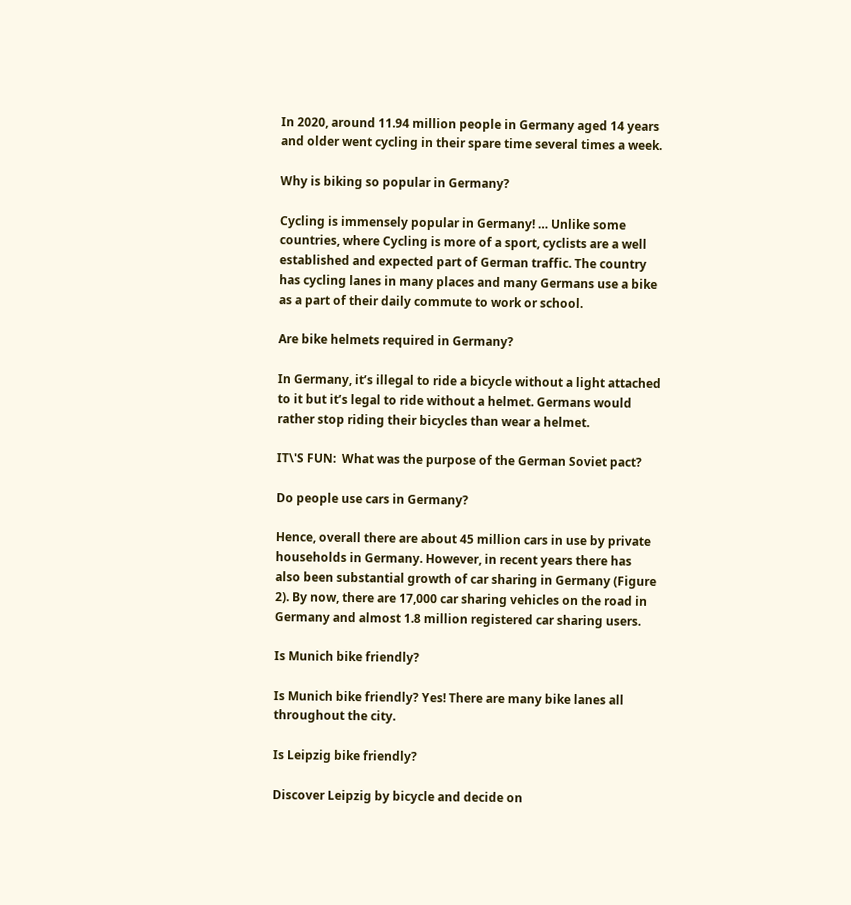In 2020, around 11.94 million people in Germany aged 14 years and older went cycling in their spare time several times a week.

Why is biking so popular in Germany?

Cycling is immensely popular in Germany! … Unlike some countries, where Cycling is more of a sport, cyclists are a well established and expected part of German traffic. The country has cycling lanes in many places and many Germans use a bike as a part of their daily commute to work or school.

Are bike helmets required in Germany?

In Germany, it’s illegal to ride a bicycle without a light attached to it but it’s legal to ride without a helmet. Germans would rather stop riding their bicycles than wear a helmet.

IT\'S FUN:  What was the purpose of the German Soviet pact?

Do people use cars in Germany?

Hence, overall there are about 45 million cars in use by private households in Germany. However, in recent years there has also been substantial growth of car sharing in Germany (Figure 2). By now, there are 17,000 car sharing vehicles on the road in Germany and almost 1.8 million registered car sharing users.

Is Munich bike friendly?

Is Munich bike friendly? Yes! There are many bike lanes all throughout the city.

Is Leipzig bike friendly?

Discover Leipzig by bicycle and decide on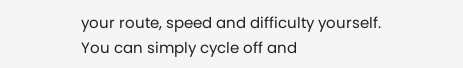your route, speed and difficulty yourself. You can simply cycle off and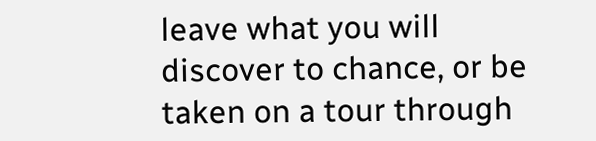leave what you will discover to chance, or be taken on a tour through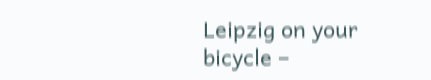Leipzig on your bicycle –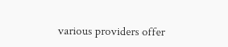various providers offer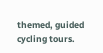themed, guided cycling tours.